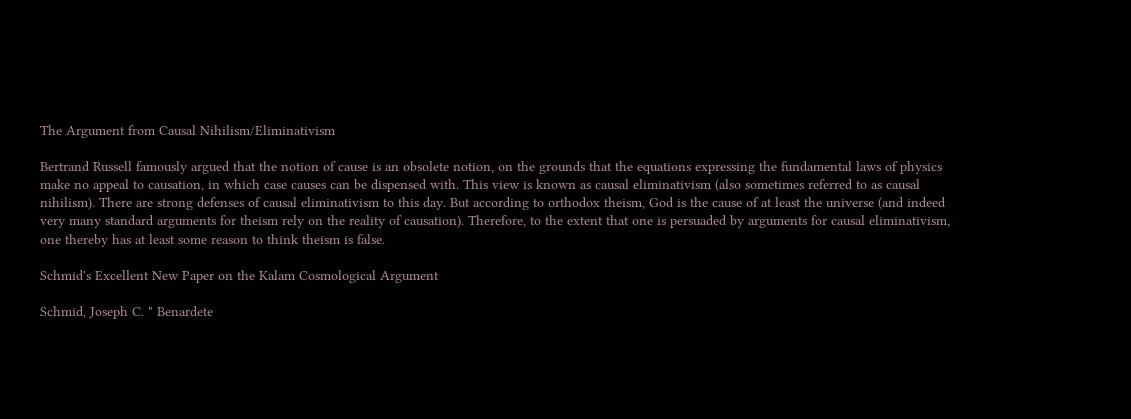The Argument from Causal Nihilism/Eliminativism

Bertrand Russell famously argued that the notion of cause is an obsolete notion, on the grounds that the equations expressing the fundamental laws of physics make no appeal to causation, in which case causes can be dispensed with. This view is known as causal eliminativism (also sometimes referred to as causal nihilism). There are strong defenses of causal eliminativism to this day. But according to orthodox theism, God is the cause of at least the universe (and indeed very many standard arguments for theism rely on the reality of causation). Therefore, to the extent that one is persuaded by arguments for causal eliminativism, one thereby has at least some reason to think theism is false.

Schmid's Excellent New Paper on the Kalam Cosmological Argument

Schmid, Joseph C. " Benardete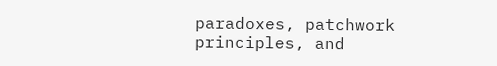paradoxes, patchwork principles, and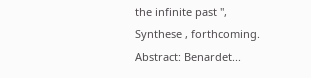the infinite past ", Synthese , forthcoming. Abstract: Benardet...